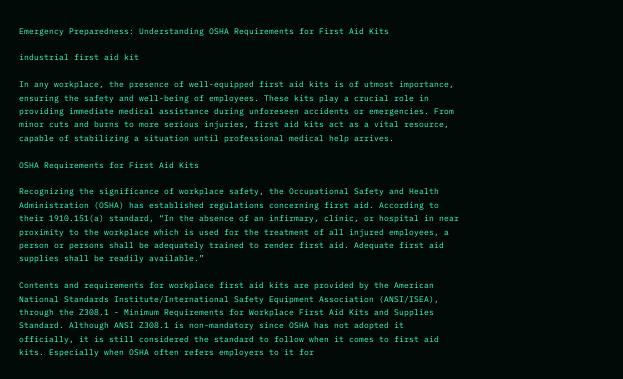Emergency Preparedness: Understanding OSHA Requirements for First Aid Kits

industrial first aid kit

In any workplace, the presence of well-equipped first aid kits is of utmost importance, ensuring the safety and well-being of employees. These kits play a crucial role in providing immediate medical assistance during unforeseen accidents or emergencies. From minor cuts and burns to more serious injuries, first aid kits act as a vital resource, capable of stabilizing a situation until professional medical help arrives.

OSHA Requirements for First Aid Kits

Recognizing the significance of workplace safety, the Occupational Safety and Health Administration (OSHA) has established regulations concerning first aid. According to their 1910.151(a) standard, “In the absence of an infirmary, clinic, or hospital in near proximity to the workplace which is used for the treatment of all injured employees, a person or persons shall be adequately trained to render first aid. Adequate first aid supplies shall be readily available.”

Contents and requirements for workplace first aid kits are provided by the American National Standards Institute/International Safety Equipment Association (ANSI/ISEA), through the Z308.1 - Minimum Requirements for Workplace First Aid Kits and Supplies Standard. Although ANSI Z308.1 is non-mandatory since OSHA has not adopted it officially, it is still considered the standard to follow when it comes to first aid kits. Especially when OSHA often refers employers to it for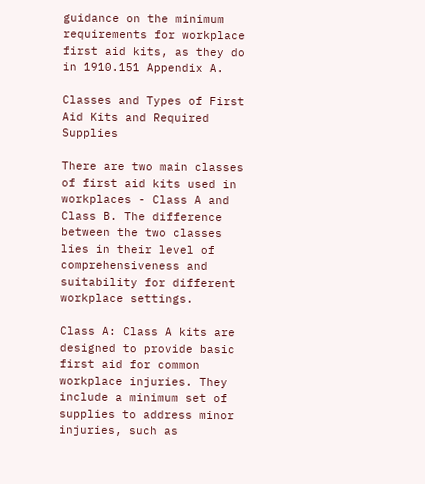guidance on the minimum requirements for workplace first aid kits, as they do in 1910.151 Appendix A.

Classes and Types of First Aid Kits and Required Supplies

There are two main classes of first aid kits used in workplaces - Class A and Class B. The difference between the two classes lies in their level of comprehensiveness and suitability for different workplace settings.

Class A: Class A kits are designed to provide basic first aid for common workplace injuries. They include a minimum set of supplies to address minor injuries, such as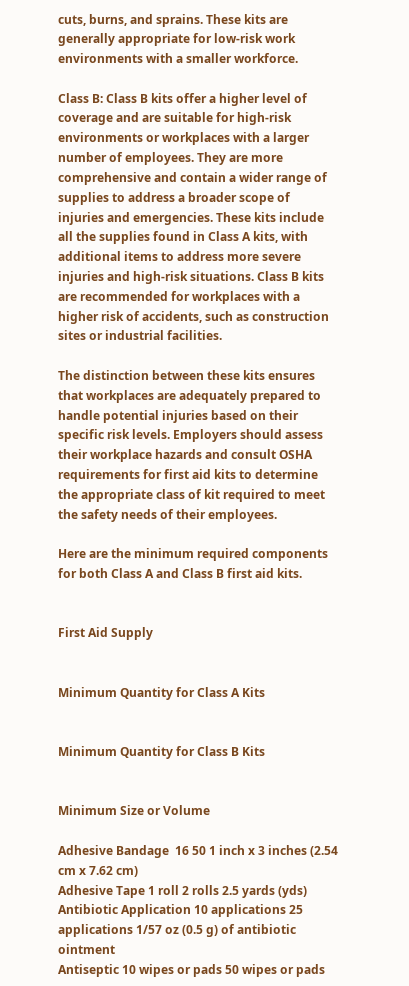cuts, burns, and sprains. These kits are generally appropriate for low-risk work environments with a smaller workforce.

Class B: Class B kits offer a higher level of coverage and are suitable for high-risk environments or workplaces with a larger number of employees. They are more comprehensive and contain a wider range of supplies to address a broader scope of injuries and emergencies. These kits include all the supplies found in Class A kits, with additional items to address more severe injuries and high-risk situations. Class B kits are recommended for workplaces with a higher risk of accidents, such as construction sites or industrial facilities.

The distinction between these kits ensures that workplaces are adequately prepared to handle potential injuries based on their specific risk levels. Employers should assess their workplace hazards and consult OSHA requirements for first aid kits to determine the appropriate class of kit required to meet the safety needs of their employees.

Here are the minimum required components for both Class A and Class B first aid kits.


First Aid Supply


Minimum Quantity for Class A Kits


Minimum Quantity for Class B Kits


Minimum Size or Volume

Adhesive Bandage  16 50 1 inch x 3 inches (2.54 cm x 7.62 cm)
Adhesive Tape 1 roll 2 rolls 2.5 yards (yds)
Antibiotic Application 10 applications 25 applications 1/57 oz (0.5 g) of antibiotic ointment
Antiseptic 10 wipes or pads 50 wipes or pads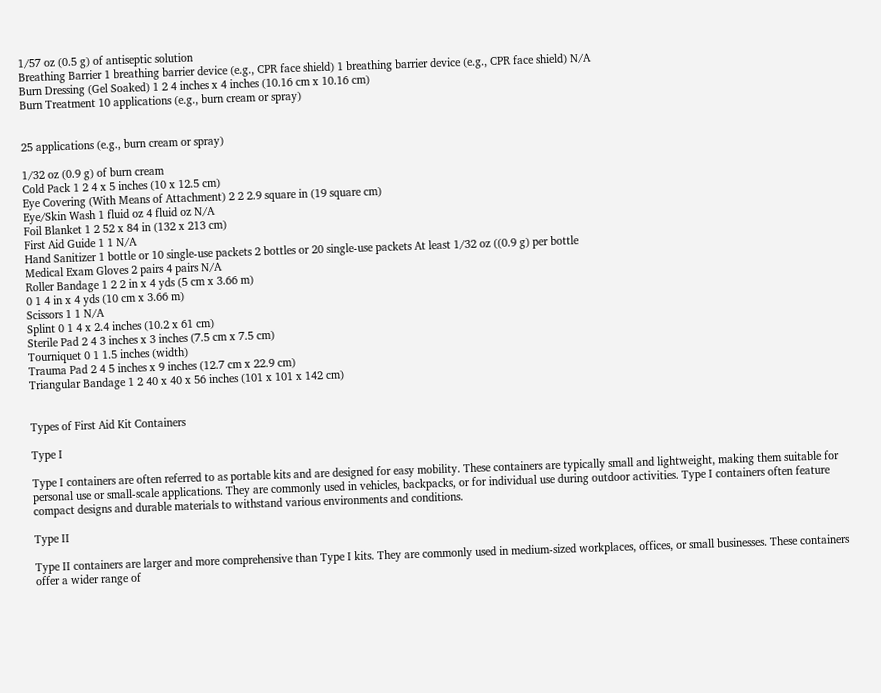1/57 oz (0.5 g) of antiseptic solution
Breathing Barrier 1 breathing barrier device (e.g., CPR face shield) 1 breathing barrier device (e.g., CPR face shield) N/A
Burn Dressing (Gel Soaked) 1 2 4 inches x 4 inches (10.16 cm x 10.16 cm)
Burn Treatment 10 applications (e.g., burn cream or spray)


25 applications (e.g., burn cream or spray)

1/32 oz (0.9 g) of burn cream
Cold Pack 1 2 4 x 5 inches (10 x 12.5 cm)
Eye Covering (With Means of Attachment) 2 2 2.9 square in (19 square cm)
Eye/Skin Wash 1 fluid oz 4 fluid oz N/A
Foil Blanket 1 2 52 x 84 in (132 x 213 cm)
First Aid Guide 1 1 N/A
Hand Sanitizer 1 bottle or 10 single-use packets 2 bottles or 20 single-use packets At least 1/32 oz ((0.9 g) per bottle
Medical Exam Gloves 2 pairs 4 pairs N/A
Roller Bandage 1 2 2 in x 4 yds (5 cm x 3.66 m)
0 1 4 in x 4 yds (10 cm x 3.66 m)
Scissors 1 1 N/A
Splint 0 1 4 x 2.4 inches (10.2 x 61 cm)
Sterile Pad 2 4 3 inches x 3 inches (7.5 cm x 7.5 cm)
Tourniquet 0 1 1.5 inches (width)
Trauma Pad 2 4 5 inches x 9 inches (12.7 cm x 22.9 cm)
Triangular Bandage 1 2 40 x 40 x 56 inches (101 x 101 x 142 cm)


Types of First Aid Kit Containers

Type I

Type I containers are often referred to as portable kits and are designed for easy mobility. These containers are typically small and lightweight, making them suitable for personal use or small-scale applications. They are commonly used in vehicles, backpacks, or for individual use during outdoor activities. Type I containers often feature compact designs and durable materials to withstand various environments and conditions.

Type II

Type II containers are larger and more comprehensive than Type I kits. They are commonly used in medium-sized workplaces, offices, or small businesses. These containers offer a wider range of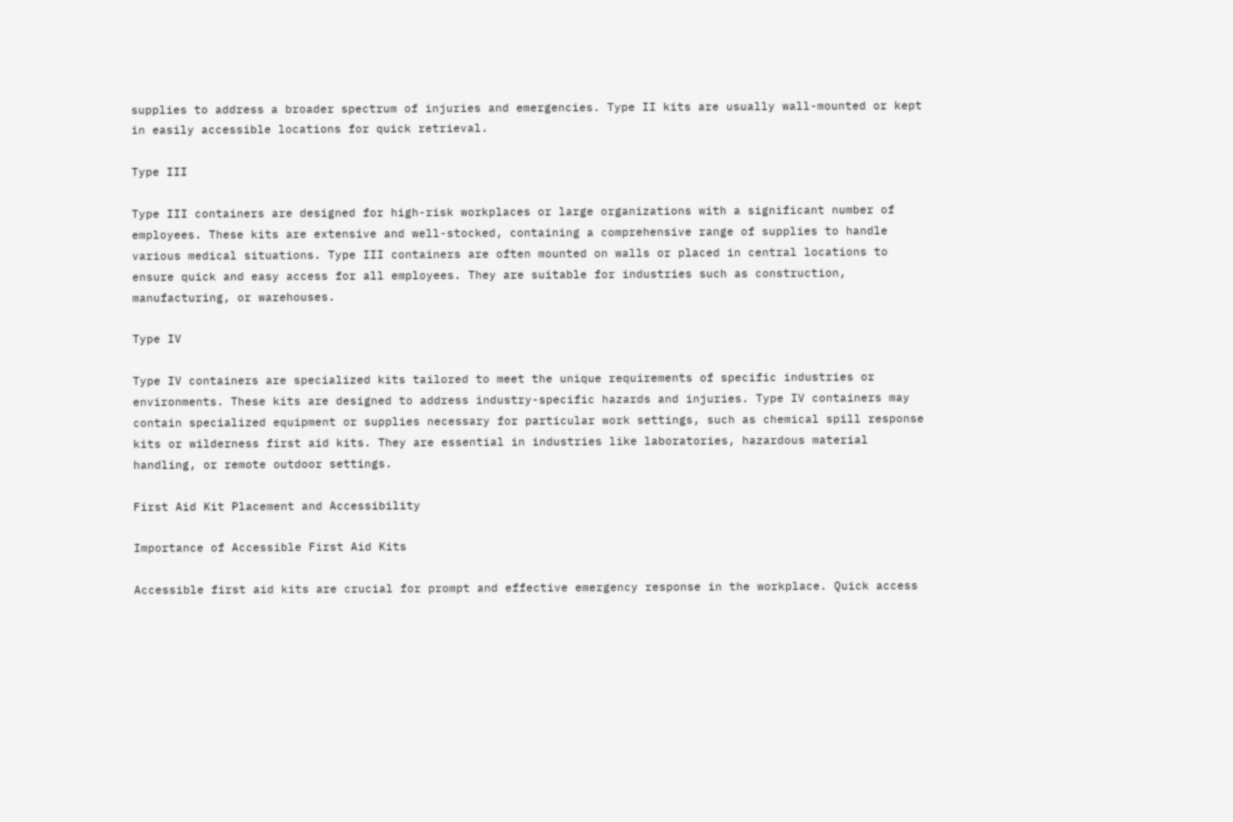supplies to address a broader spectrum of injuries and emergencies. Type II kits are usually wall-mounted or kept in easily accessible locations for quick retrieval.

Type III

Type III containers are designed for high-risk workplaces or large organizations with a significant number of employees. These kits are extensive and well-stocked, containing a comprehensive range of supplies to handle various medical situations. Type III containers are often mounted on walls or placed in central locations to ensure quick and easy access for all employees. They are suitable for industries such as construction, manufacturing, or warehouses.

Type IV

Type IV containers are specialized kits tailored to meet the unique requirements of specific industries or environments. These kits are designed to address industry-specific hazards and injuries. Type IV containers may contain specialized equipment or supplies necessary for particular work settings, such as chemical spill response kits or wilderness first aid kits. They are essential in industries like laboratories, hazardous material handling, or remote outdoor settings.

First Aid Kit Placement and Accessibility

Importance of Accessible First Aid Kits

Accessible first aid kits are crucial for prompt and effective emergency response in the workplace. Quick access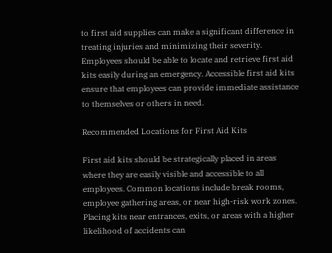to first aid supplies can make a significant difference in treating injuries and minimizing their severity. Employees should be able to locate and retrieve first aid kits easily during an emergency. Accessible first aid kits ensure that employees can provide immediate assistance to themselves or others in need.

Recommended Locations for First Aid Kits

First aid kits should be strategically placed in areas where they are easily visible and accessible to all employees. Common locations include break rooms, employee gathering areas, or near high-risk work zones. Placing kits near entrances, exits, or areas with a higher likelihood of accidents can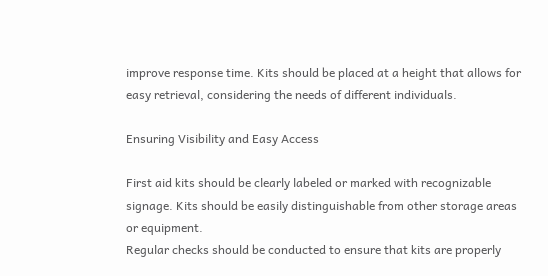improve response time. Kits should be placed at a height that allows for easy retrieval, considering the needs of different individuals.

Ensuring Visibility and Easy Access

First aid kits should be clearly labeled or marked with recognizable signage. Kits should be easily distinguishable from other storage areas or equipment.
Regular checks should be conducted to ensure that kits are properly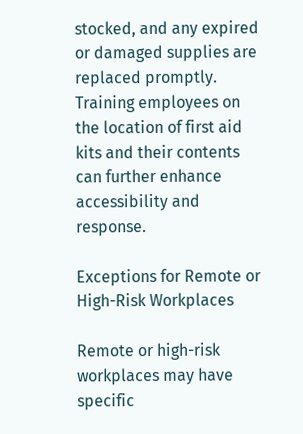stocked, and any expired or damaged supplies are replaced promptly. Training employees on the location of first aid kits and their contents can further enhance accessibility and response.

Exceptions for Remote or High-Risk Workplaces

Remote or high-risk workplaces may have specific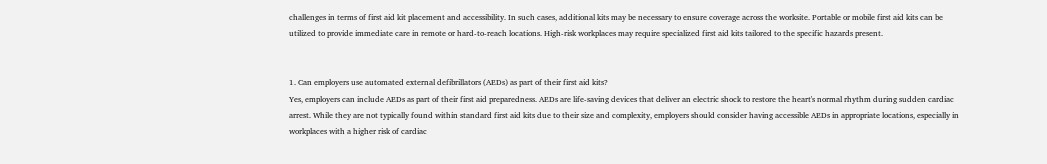challenges in terms of first aid kit placement and accessibility. In such cases, additional kits may be necessary to ensure coverage across the worksite. Portable or mobile first aid kits can be utilized to provide immediate care in remote or hard-to-reach locations. High-risk workplaces may require specialized first aid kits tailored to the specific hazards present.


1. Can employers use automated external defibrillators (AEDs) as part of their first aid kits?
Yes, employers can include AEDs as part of their first aid preparedness. AEDs are life-saving devices that deliver an electric shock to restore the heart's normal rhythm during sudden cardiac arrest. While they are not typically found within standard first aid kits due to their size and complexity, employers should consider having accessible AEDs in appropriate locations, especially in workplaces with a higher risk of cardiac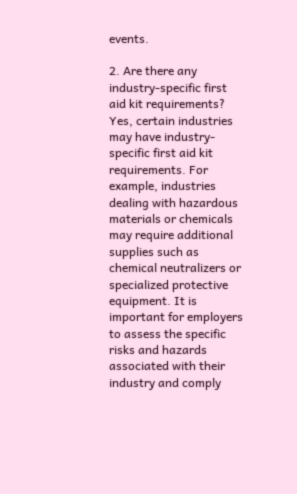events.

2. Are there any industry-specific first aid kit requirements?
Yes, certain industries may have industry-specific first aid kit requirements. For example, industries dealing with hazardous materials or chemicals may require additional supplies such as chemical neutralizers or specialized protective equipment. It is important for employers to assess the specific risks and hazards associated with their industry and comply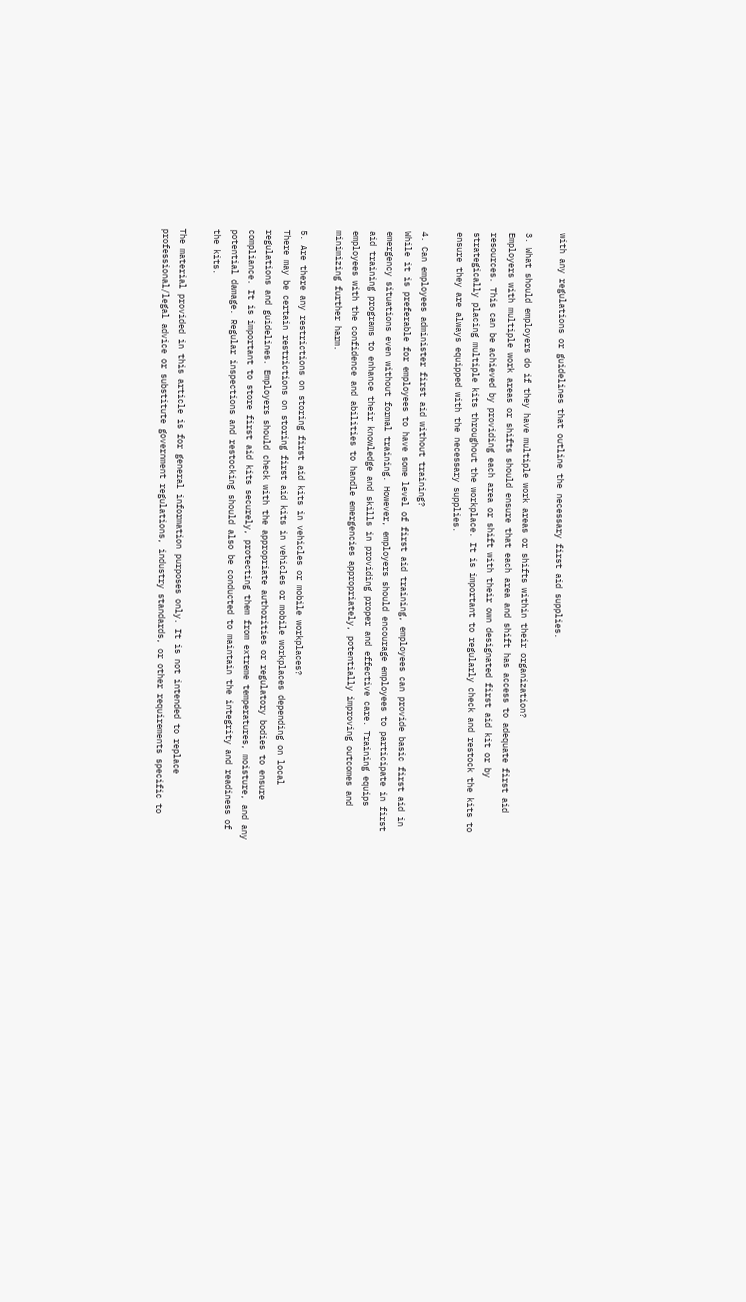with any regulations or guidelines that outline the necessary first aid supplies.

3. What should employers do if they have multiple work areas or shifts within their organization?
Employers with multiple work areas or shifts should ensure that each area and shift has access to adequate first aid resources. This can be achieved by providing each area or shift with their own designated first aid kit or by strategically placing multiple kits throughout the workplace. It is important to regularly check and restock the kits to ensure they are always equipped with the necessary supplies.

4. Can employees administer first aid without training?
While it is preferable for employees to have some level of first aid training, employees can provide basic first aid in emergency situations even without formal training. However, employers should encourage employees to participate in first aid training programs to enhance their knowledge and skills in providing proper and effective care. Training equips employees with the confidence and abilities to handle emergencies appropriately, potentially improving outcomes and minimizing further harm.

5. Are there any restrictions on storing first aid kits in vehicles or mobile workplaces?
There may be certain restrictions on storing first aid kits in vehicles or mobile workplaces depending on local regulations and guidelines. Employers should check with the appropriate authorities or regulatory bodies to ensure compliance. It is important to store first aid kits securely, protecting them from extreme temperatures, moisture, and any potential damage. Regular inspections and restocking should also be conducted to maintain the integrity and readiness of the kits.

The material provided in this article is for general information purposes only. It is not intended to replace professional/legal advice or substitute government regulations, industry standards, or other requirements specific to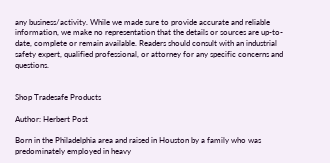any business/activity. While we made sure to provide accurate and reliable information, we make no representation that the details or sources are up-to-date, complete or remain available. Readers should consult with an industrial safety expert, qualified professional, or attorney for any specific concerns and questions.


Shop Tradesafe Products

Author: Herbert Post

Born in the Philadelphia area and raised in Houston by a family who was predominately employed in heavy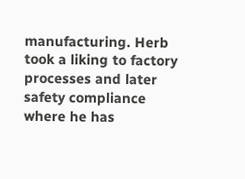manufacturing. Herb took a liking to factory processes and later safety compliance where he has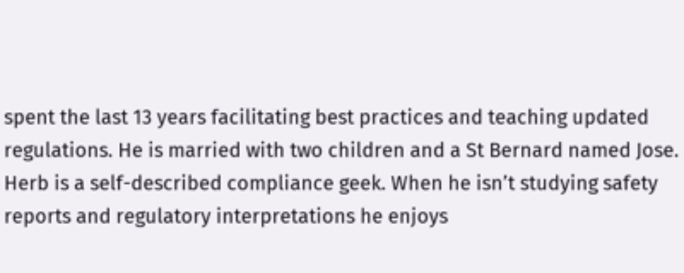spent the last 13 years facilitating best practices and teaching updated regulations. He is married with two children and a St Bernard named Jose. Herb is a self-described compliance geek. When he isn’t studying safety reports and regulatory interpretations he enjoys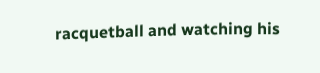racquetball and watching his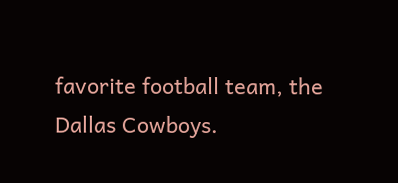favorite football team, the Dallas Cowboys.